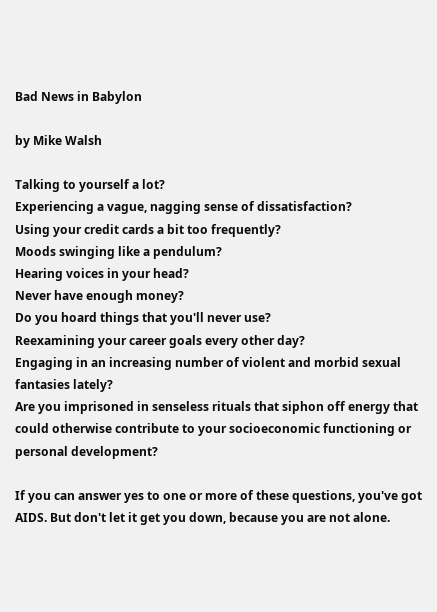Bad News in Babylon

by Mike Walsh

Talking to yourself a lot?
Experiencing a vague, nagging sense of dissatisfaction?
Using your credit cards a bit too frequently?
Moods swinging like a pendulum?
Hearing voices in your head?
Never have enough money?
Do you hoard things that you'll never use?
Reexamining your career goals every other day?
Engaging in an increasing number of violent and morbid sexual fantasies lately?
Are you imprisoned in senseless rituals that siphon off energy that could otherwise contribute to your socioeconomic functioning or personal development?

If you can answer yes to one or more of these questions, you've got AIDS. But don't let it get you down, because you are not alone.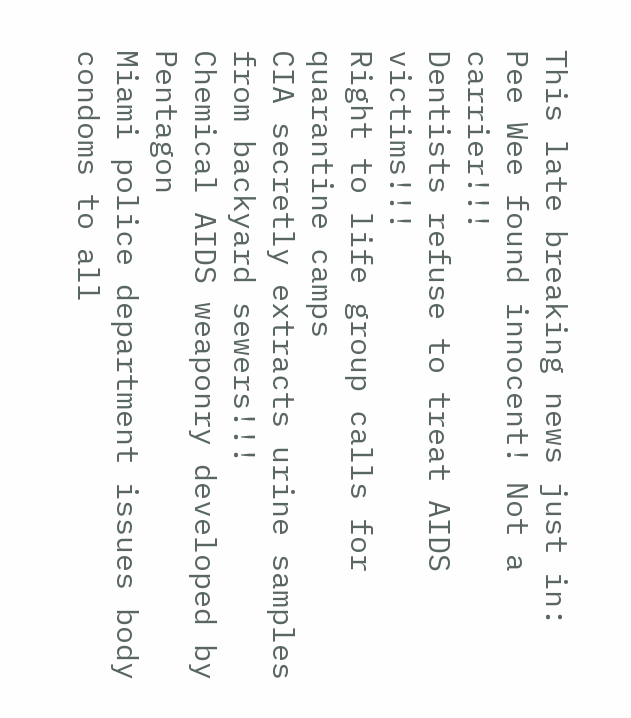This late breaking news just in:
Pee Wee found innocent! Not a carrier!!!
Dentists refuse to treat AIDS victims!!!
Right to life group calls for quarantine camps
CIA secretly extracts urine samples from backyard sewers!!!
Chemical AIDS weaponry developed by Pentagon
Miami police department issues body condoms to all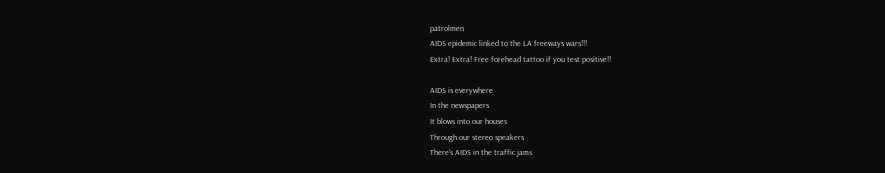patrolmen
AIDS epidemic linked to the LA freeways wars!!!
Extra! Extra! Free forehead tattoo if you test positive!!

AIDS is everywhere
In the newspapers
It blows into our houses
Through our stereo speakers
There's AIDS in the traffic jams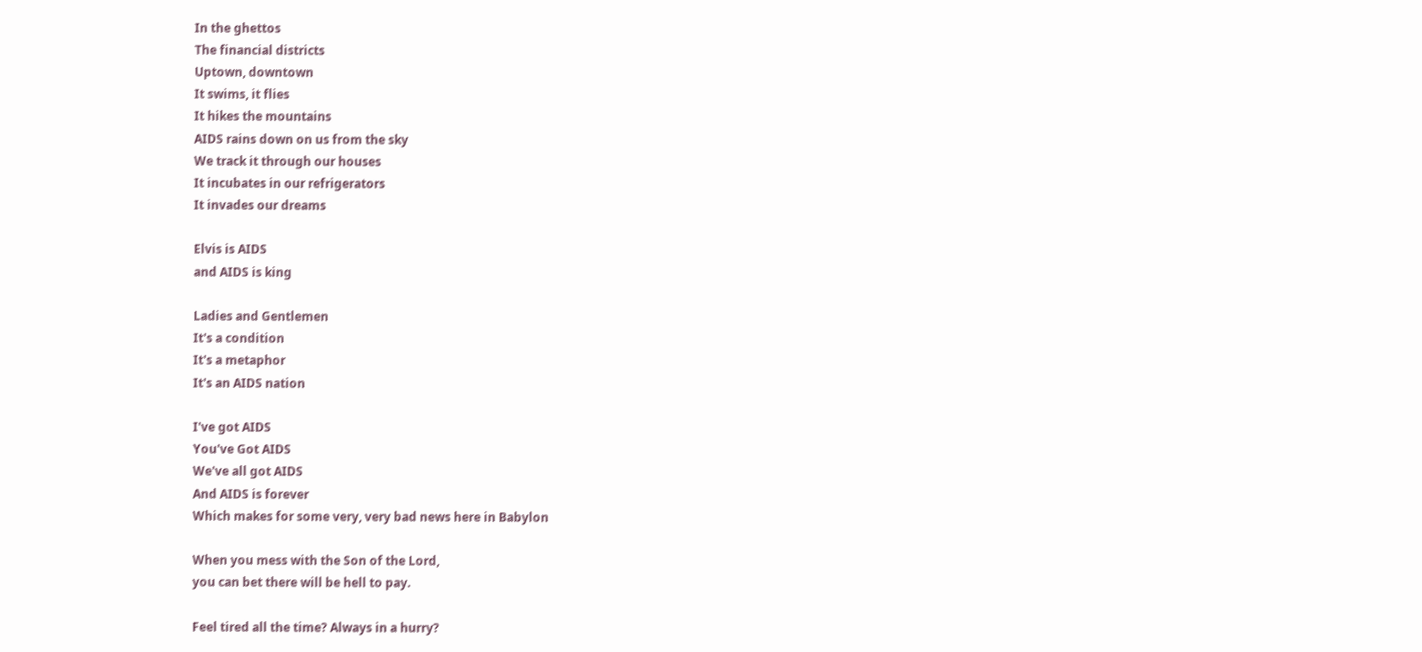In the ghettos
The financial districts
Uptown, downtown
It swims, it flies
It hikes the mountains
AIDS rains down on us from the sky
We track it through our houses
It incubates in our refrigerators
It invades our dreams

Elvis is AIDS
and AIDS is king

Ladies and Gentlemen
It's a condition
It's a metaphor
It's an AIDS nation

I've got AIDS
You've Got AIDS
We've all got AIDS
And AIDS is forever
Which makes for some very, very bad news here in Babylon

When you mess with the Son of the Lord,
you can bet there will be hell to pay.

Feel tired all the time? Always in a hurry?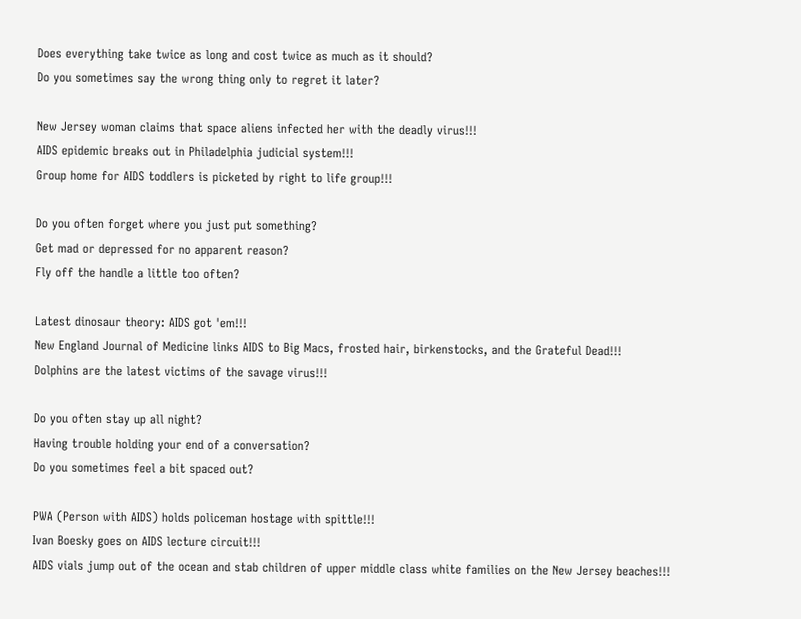Does everything take twice as long and cost twice as much as it should?
Do you sometimes say the wrong thing only to regret it later?

New Jersey woman claims that space aliens infected her with the deadly virus!!!
AIDS epidemic breaks out in Philadelphia judicial system!!!
Group home for AIDS toddlers is picketed by right to life group!!!

Do you often forget where you just put something?
Get mad or depressed for no apparent reason?
Fly off the handle a little too often?

Latest dinosaur theory: AIDS got 'em!!!
New England Journal of Medicine links AIDS to Big Macs, frosted hair, birkenstocks, and the Grateful Dead!!!
Dolphins are the latest victims of the savage virus!!!

Do you often stay up all night?
Having trouble holding your end of a conversation?
Do you sometimes feel a bit spaced out?

PWA (Person with AIDS) holds policeman hostage with spittle!!!
Ivan Boesky goes on AIDS lecture circuit!!!
AIDS vials jump out of the ocean and stab children of upper middle class white families on the New Jersey beaches!!!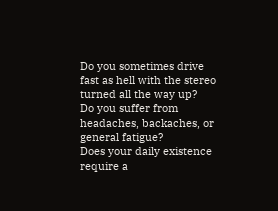Do you sometimes drive fast as hell with the stereo turned all the way up?
Do you suffer from headaches, backaches, or general fatigue?
Does your daily existence require a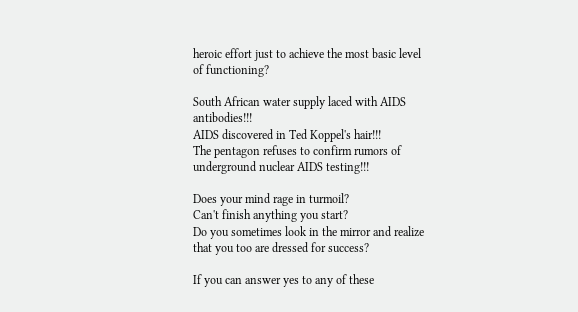heroic effort just to achieve the most basic level of functioning?

South African water supply laced with AIDS antibodies!!!
AIDS discovered in Ted Koppel's hair!!!
The pentagon refuses to confirm rumors of underground nuclear AIDS testing!!!

Does your mind rage in turmoil?
Can't finish anything you start?
Do you sometimes look in the mirror and realize that you too are dressed for success?

If you can answer yes to any of these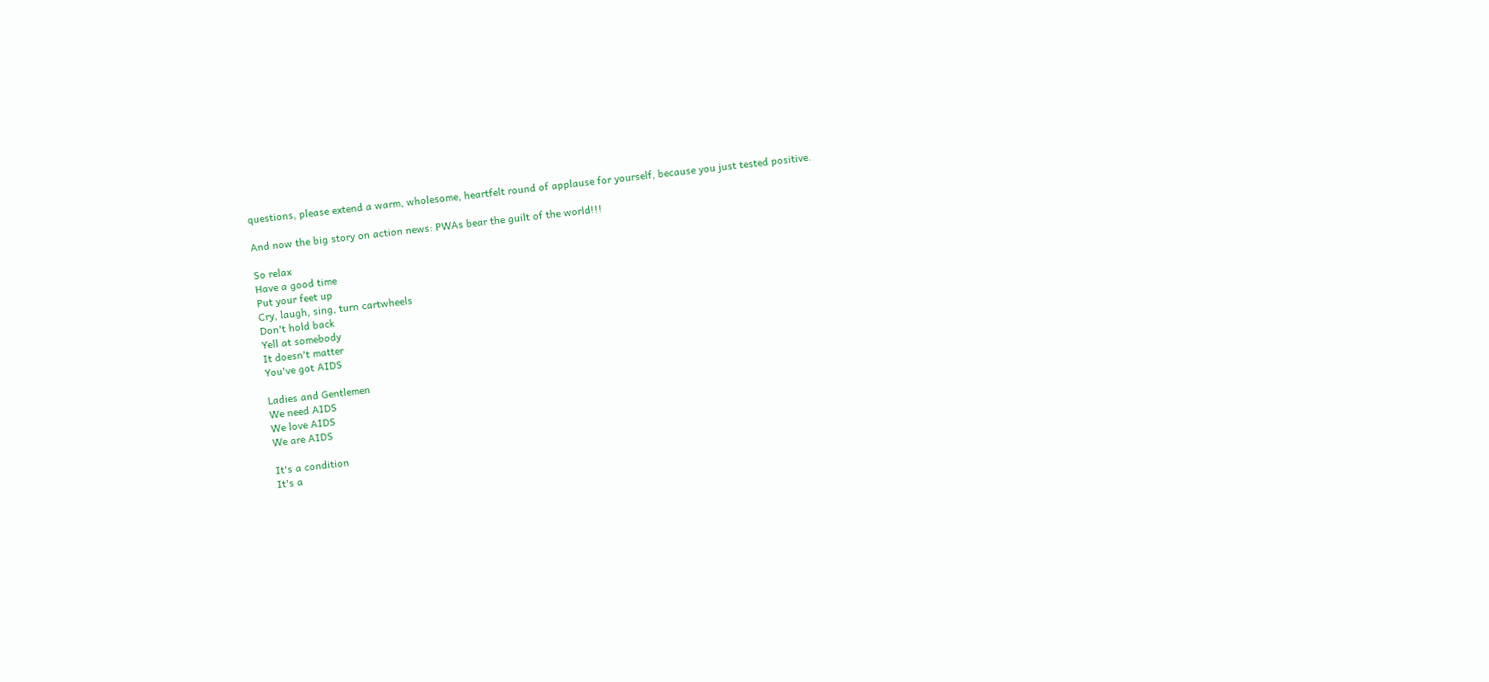questions, please extend a warm, wholesome, heartfelt round of applause for yourself, because you just tested positive.

And now the big story on action news: PWAs bear the guilt of the world!!!

So relax
Have a good time
Put your feet up
Cry, laugh, sing, turn cartwheels
Don't hold back
Yell at somebody
It doesn't matter
You've got AIDS

Ladies and Gentlemen
We need AIDS
We love AIDS
We are AIDS

It's a condition
It's a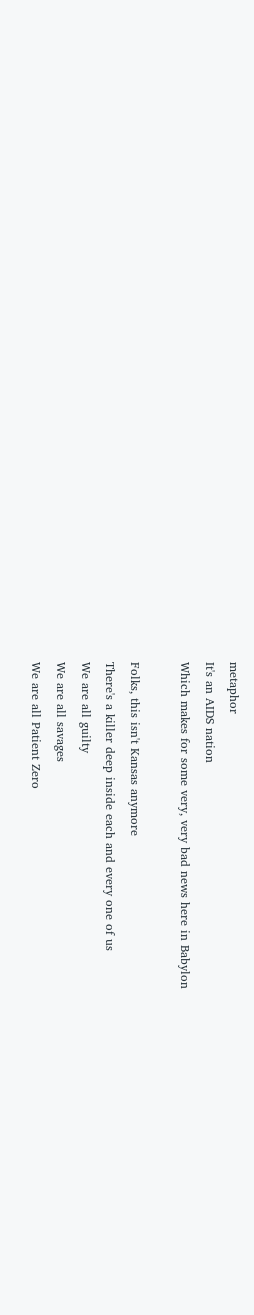metaphor
It's an AIDS nation
Which makes for some very, very bad news here in Babylon

Folks, this isn't Kansas anymore
There's a killer deep inside each and every one of us
We are all guilty
We are all savages
We are all Patient Zero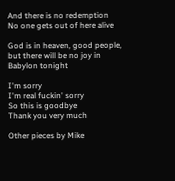And there is no redemption
No one gets out of here alive

God is in heaven, good people,
but there will be no joy in Babylon tonight

I'm sorry
I'm real fuckin' sorry
So this is goodbye
Thank you very much

Other pieces by Mike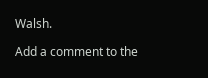Walsh.

Add a comment to the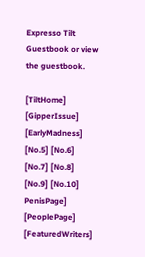Expresso Tilt Guestbook or view the guestbook.

[TiltHome] [GipperIssue] [EarlyMadness] [No.5] [No.6] [No.7] [No.8] [No.9] [No.10]
PenisPage] [PeoplePage] [FeaturedWriters]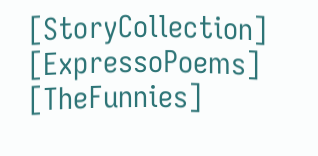[StoryCollection] [ExpressoPoems] [TheFunnies]